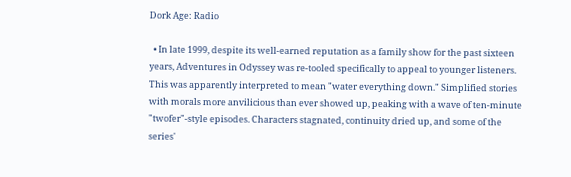Dork Age: Radio

  • In late 1999, despite its well-earned reputation as a family show for the past sixteen years, Adventures in Odyssey was re-tooled specifically to appeal to younger listeners. This was apparently interpreted to mean "water everything down." Simplified stories with morals more anvilicious than ever showed up, peaking with a wave of ten-minute "twofer"-style episodes. Characters stagnated, continuity dried up, and some of the series'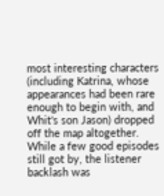most interesting characters (including Katrina, whose appearances had been rare enough to begin with, and Whit's son Jason) dropped off the map altogether. While a few good episodes still got by, the listener backlash was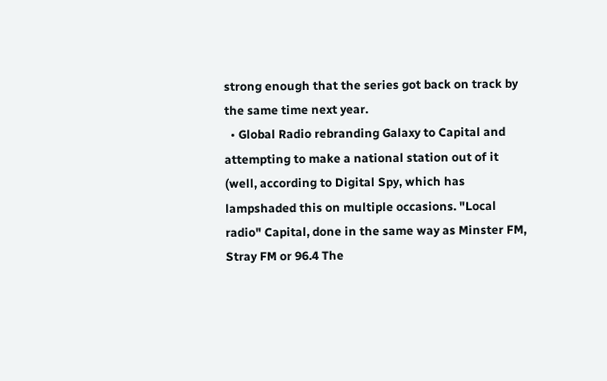strong enough that the series got back on track by the same time next year.
  • Global Radio rebranding Galaxy to Capital and attempting to make a national station out of it (well, according to Digital Spy, which has lampshaded this on multiple occasions. "Local radio" Capital, done in the same way as Minster FM, Stray FM or 96.4 The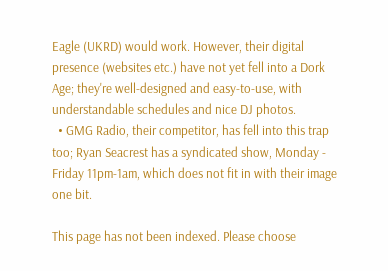Eagle (UKRD) would work. However, their digital presence (websites etc.) have not yet fell into a Dork Age; they're well-designed and easy-to-use, with understandable schedules and nice DJ photos.
  • GMG Radio, their competitor, has fell into this trap too; Ryan Seacrest has a syndicated show, Monday - Friday 11pm-1am, which does not fit in with their image one bit.

This page has not been indexed. Please choose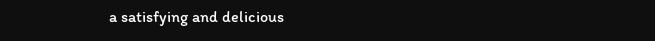a satisfying and delicious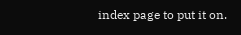index page to put it on.